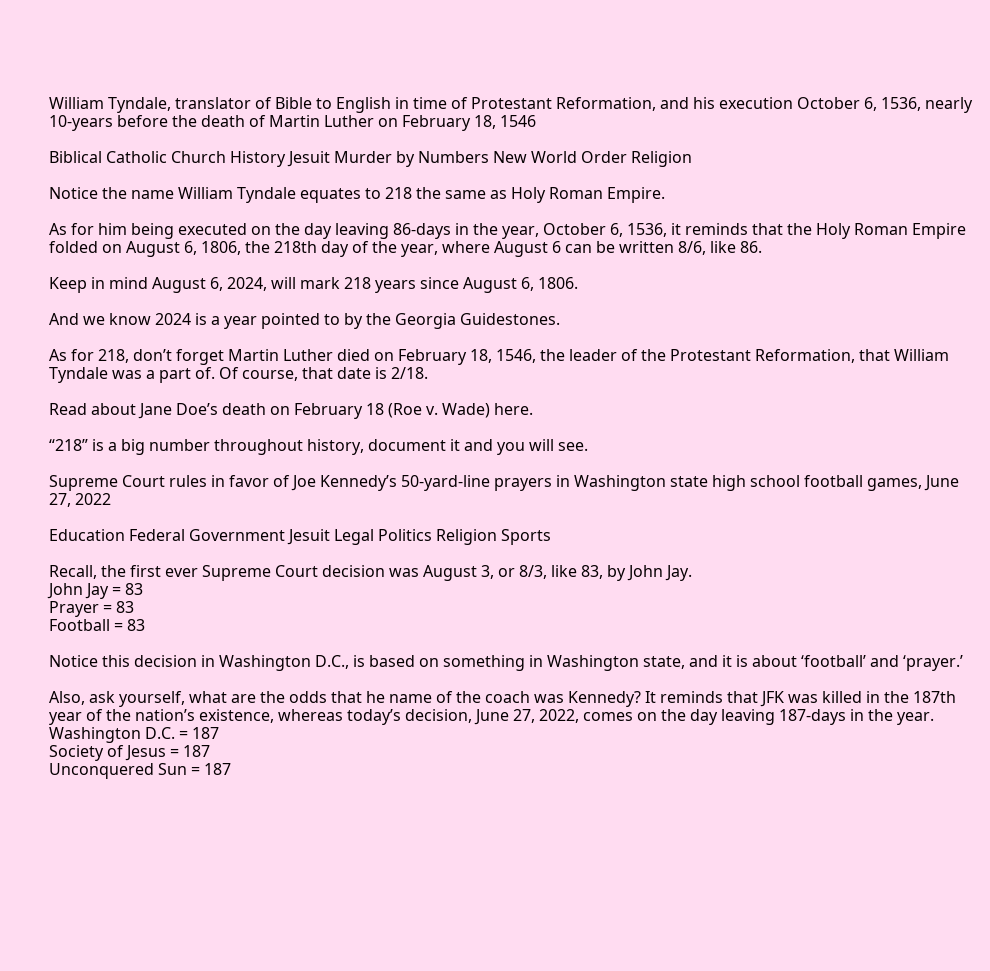William Tyndale, translator of Bible to English in time of Protestant Reformation, and his execution October 6, 1536, nearly 10-years before the death of Martin Luther on February 18, 1546

Biblical Catholic Church History Jesuit Murder by Numbers New World Order Religion

Notice the name William Tyndale equates to 218 the same as Holy Roman Empire.

As for him being executed on the day leaving 86-days in the year, October 6, 1536, it reminds that the Holy Roman Empire folded on August 6, 1806, the 218th day of the year, where August 6 can be written 8/6, like 86.

Keep in mind August 6, 2024, will mark 218 years since August 6, 1806.

And we know 2024 is a year pointed to by the Georgia Guidestones.

As for 218, don’t forget Martin Luther died on February 18, 1546, the leader of the Protestant Reformation, that William Tyndale was a part of. Of course, that date is 2/18.

Read about Jane Doe’s death on February 18 (Roe v. Wade) here.

“218” is a big number throughout history, document it and you will see.

Supreme Court rules in favor of Joe Kennedy’s 50-yard-line prayers in Washington state high school football games, June 27, 2022

Education Federal Government Jesuit Legal Politics Religion Sports

Recall, the first ever Supreme Court decision was August 3, or 8/3, like 83, by John Jay.
John Jay = 83
Prayer = 83
Football = 83

Notice this decision in Washington D.C., is based on something in Washington state, and it is about ‘football’ and ‘prayer.’

Also, ask yourself, what are the odds that he name of the coach was Kennedy? It reminds that JFK was killed in the 187th year of the nation’s existence, whereas today’s decision, June 27, 2022, comes on the day leaving 187-days in the year.
Washington D.C. = 187
Society of Jesus = 187
Unconquered Sun = 187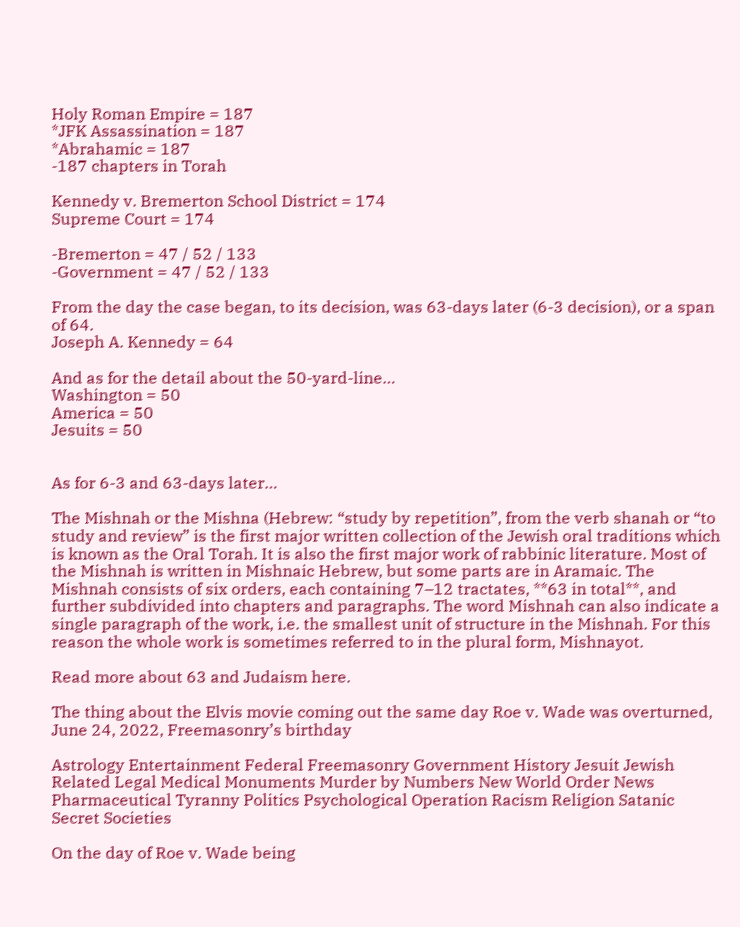Holy Roman Empire = 187
*JFK Assassination = 187
*Abrahamic = 187
-187 chapters in Torah

Kennedy v. Bremerton School District = 174
Supreme Court = 174

-Bremerton = 47 / 52 / 133
-Government = 47 / 52 / 133

From the day the case began, to its decision, was 63-days later (6-3 decision), or a span of 64.
Joseph A. Kennedy = 64

And as for the detail about the 50-yard-line…
Washington = 50
America = 50
Jesuits = 50


As for 6-3 and 63-days later…

The Mishnah or the Mishna (Hebrew: “study by repetition”, from the verb shanah or “to study and review” is the first major written collection of the Jewish oral traditions which is known as the Oral Torah. It is also the first major work of rabbinic literature. Most of the Mishnah is written in Mishnaic Hebrew, but some parts are in Aramaic. The Mishnah consists of six orders, each containing 7–12 tractates, **63 in total**, and further subdivided into chapters and paragraphs. The word Mishnah can also indicate a single paragraph of the work, i.e. the smallest unit of structure in the Mishnah. For this reason the whole work is sometimes referred to in the plural form, Mishnayot.

Read more about 63 and Judaism here.

The thing about the Elvis movie coming out the same day Roe v. Wade was overturned, June 24, 2022, Freemasonry’s birthday

Astrology Entertainment Federal Freemasonry Government History Jesuit Jewish Related Legal Medical Monuments Murder by Numbers New World Order News Pharmaceutical Tyranny Politics Psychological Operation Racism Religion Satanic Secret Societies

On the day of Roe v. Wade being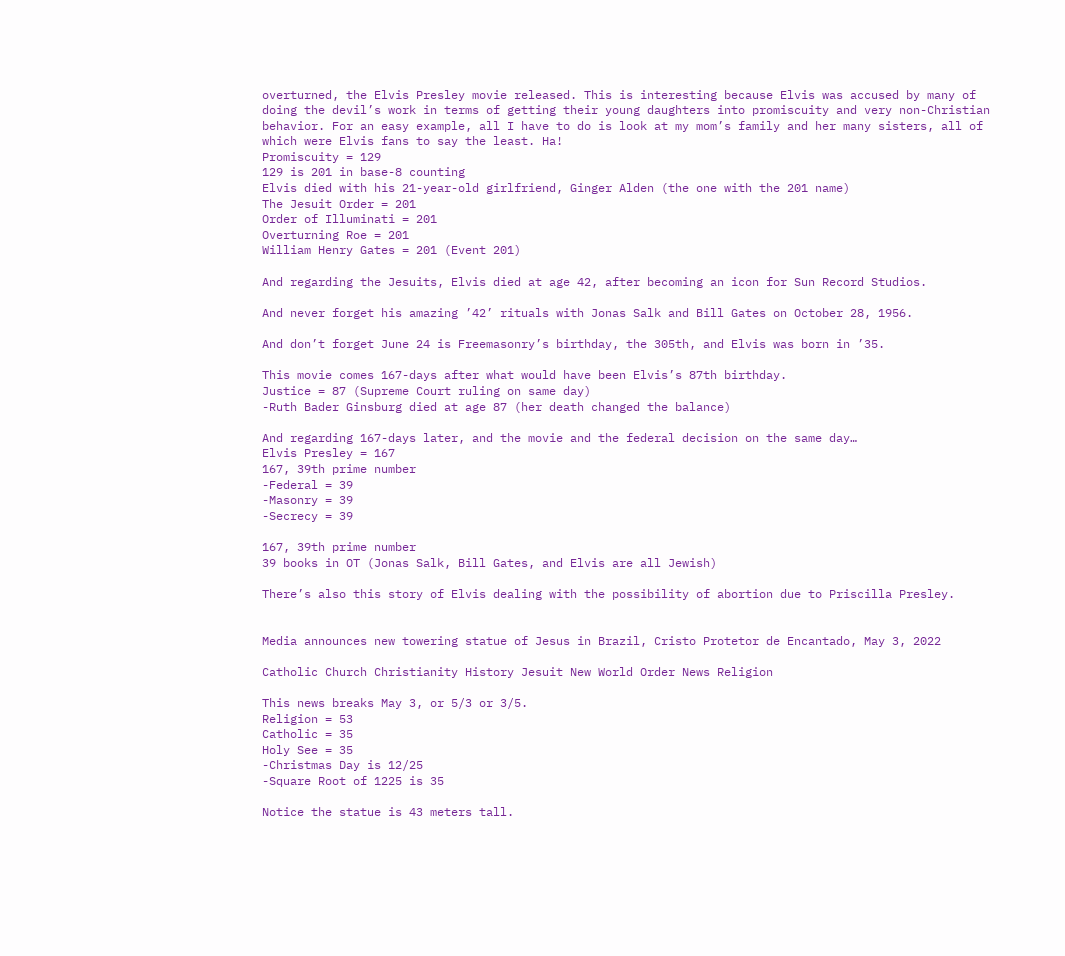overturned, the Elvis Presley movie released. This is interesting because Elvis was accused by many of doing the devil’s work in terms of getting their young daughters into promiscuity and very non-Christian behavior. For an easy example, all I have to do is look at my mom’s family and her many sisters, all of which were Elvis fans to say the least. Ha!
Promiscuity = 129
129 is 201 in base-8 counting
Elvis died with his 21-year-old girlfriend, Ginger Alden (the one with the 201 name)
The Jesuit Order = 201
Order of Illuminati = 201
Overturning Roe = 201
William Henry Gates = 201 (Event 201)

And regarding the Jesuits, Elvis died at age 42, after becoming an icon for Sun Record Studios.

And never forget his amazing ’42’ rituals with Jonas Salk and Bill Gates on October 28, 1956.

And don’t forget June 24 is Freemasonry’s birthday, the 305th, and Elvis was born in ’35.

This movie comes 167-days after what would have been Elvis’s 87th birthday.
Justice = 87 (Supreme Court ruling on same day)
-Ruth Bader Ginsburg died at age 87 (her death changed the balance)

And regarding 167-days later, and the movie and the federal decision on the same day…
Elvis Presley = 167
167, 39th prime number
-Federal = 39
-Masonry = 39
-Secrecy = 39

167, 39th prime number
39 books in OT (Jonas Salk, Bill Gates, and Elvis are all Jewish)

There’s also this story of Elvis dealing with the possibility of abortion due to Priscilla Presley.


Media announces new towering statue of Jesus in Brazil, Cristo Protetor de Encantado, May 3, 2022

Catholic Church Christianity History Jesuit New World Order News Religion

This news breaks May 3, or 5/3 or 3/5.
Religion = 53
Catholic = 35
Holy See = 35
-Christmas Day is 12/25
-Square Root of 1225 is 35

Notice the statue is 43 meters tall.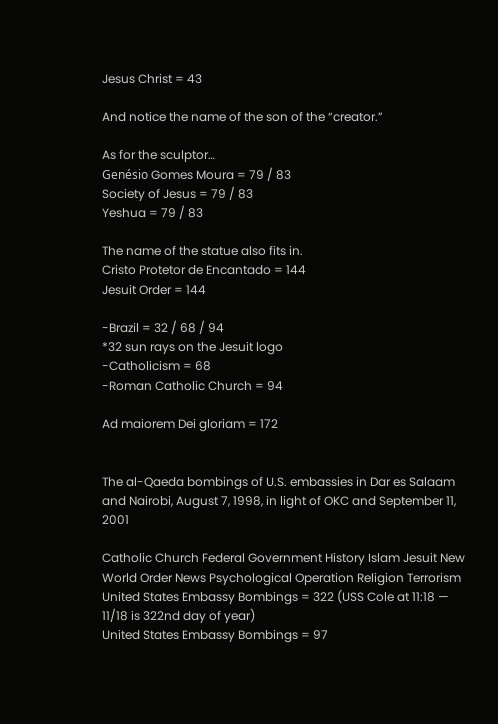Jesus Christ = 43

And notice the name of the son of the “creator.”

As for the sculptor…
Genésio Gomes Moura = 79 / 83
Society of Jesus = 79 / 83
Yeshua = 79 / 83

The name of the statue also fits in.
Cristo Protetor de Encantado = 144
Jesuit Order = 144

-Brazil = 32 / 68 / 94
*32 sun rays on the Jesuit logo
-Catholicism = 68
-Roman Catholic Church = 94

Ad maiorem Dei gloriam = 172


The al-Qaeda bombings of U.S. embassies in Dar es Salaam and Nairobi, August 7, 1998, in light of OKC and September 11, 2001

Catholic Church Federal Government History Islam Jesuit New World Order News Psychological Operation Religion Terrorism
United States Embassy Bombings = 322 (USS Cole at 11:18 — 11/18 is 322nd day of year)
United States Embassy Bombings = 97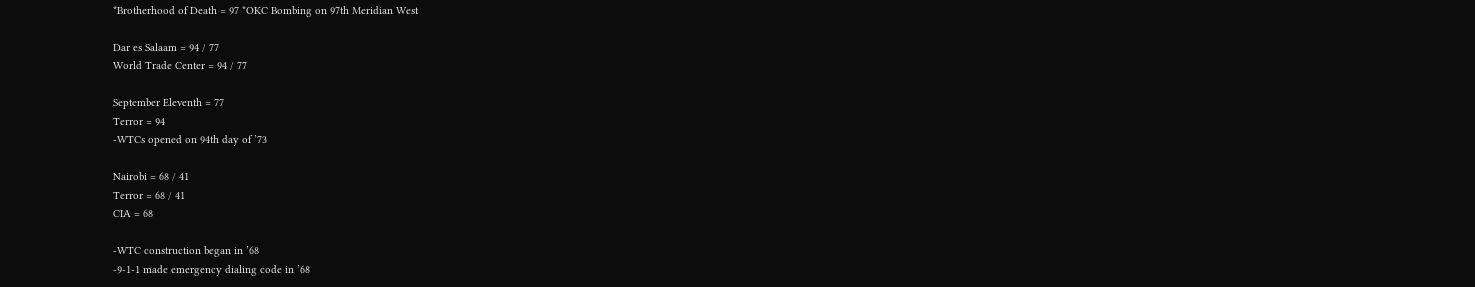*Brotherhood of Death = 97 *OKC Bombing on 97th Meridian West

Dar es Salaam = 94 / 77
World Trade Center = 94 / 77

September Eleventh = 77
Terror = 94
-WTCs opened on 94th day of ’73

Nairobi = 68 / 41
Terror = 68 / 41
CIA = 68

-WTC construction began in ’68
-9-1-1 made emergency dialing code in ’68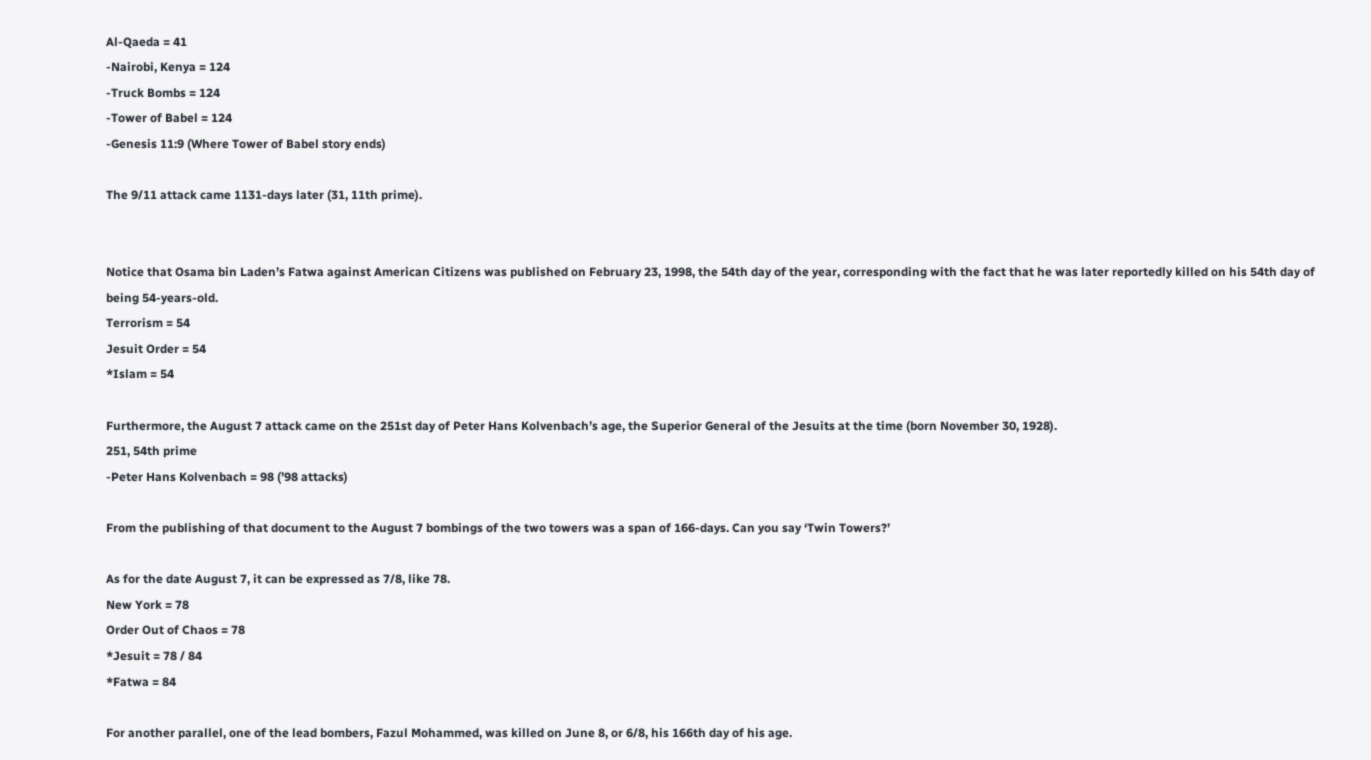Al-Qaeda = 41
-Nairobi, Kenya = 124
-Truck Bombs = 124
-Tower of Babel = 124
-Genesis 11:9 (Where Tower of Babel story ends)

The 9/11 attack came 1131-days later (31, 11th prime).


Notice that Osama bin Laden’s Fatwa against American Citizens was published on February 23, 1998, the 54th day of the year, corresponding with the fact that he was later reportedly killed on his 54th day of being 54-years-old.
Terrorism = 54
Jesuit Order = 54
*Islam = 54

Furthermore, the August 7 attack came on the 251st day of Peter Hans Kolvenbach’s age, the Superior General of the Jesuits at the time (born November 30, 1928).
251, 54th prime
-Peter Hans Kolvenbach = 98 (’98 attacks)

From the publishing of that document to the August 7 bombings of the two towers was a span of 166-days. Can you say ‘Twin Towers?’

As for the date August 7, it can be expressed as 7/8, like 78.
New York = 78
Order Out of Chaos = 78
*Jesuit = 78 / 84
*Fatwa = 84

For another parallel, one of the lead bombers, Fazul Mohammed, was killed on June 8, or 6/8, his 166th day of his age.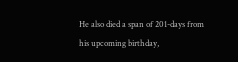He also died a span of 201-days from his upcoming birthday,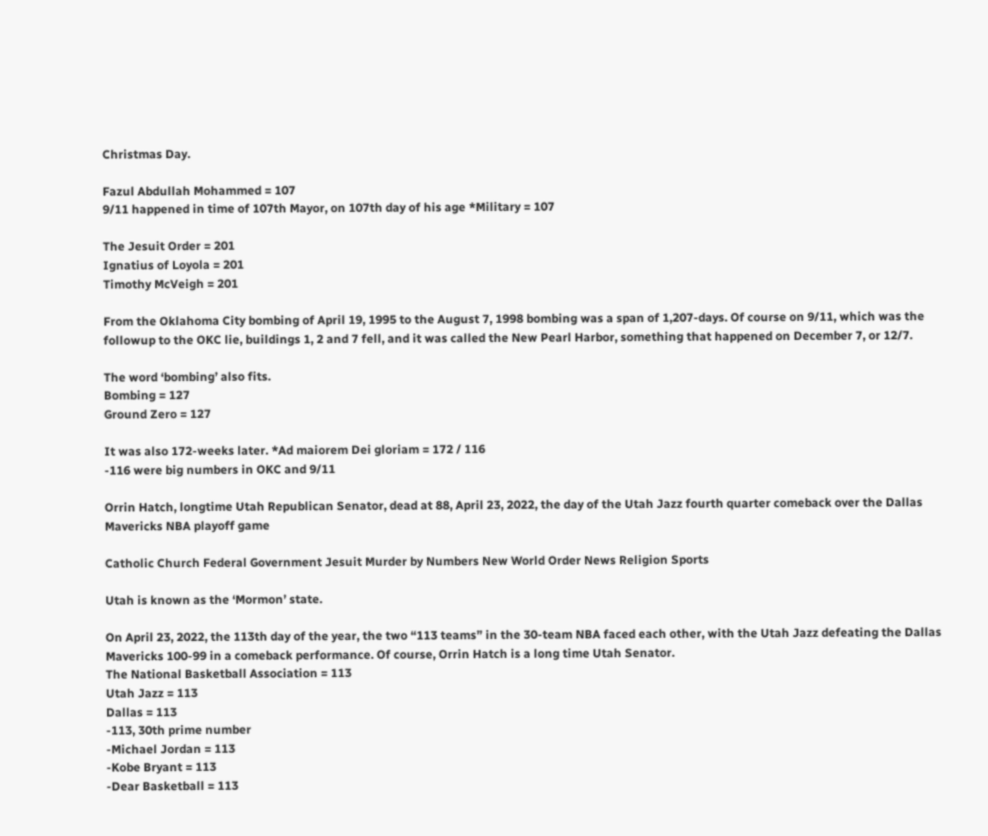Christmas Day.

Fazul Abdullah Mohammed = 107
9/11 happened in time of 107th Mayor, on 107th day of his age *Military = 107

The Jesuit Order = 201
Ignatius of Loyola = 201
Timothy McVeigh = 201

From the Oklahoma City bombing of April 19, 1995 to the August 7, 1998 bombing was a span of 1,207-days. Of course on 9/11, which was the followup to the OKC lie, buildings 1, 2 and 7 fell, and it was called the New Pearl Harbor, something that happened on December 7, or 12/7.

The word ‘bombing’ also fits.
Bombing = 127
Ground Zero = 127

It was also 172-weeks later. *Ad maiorem Dei gloriam = 172 / 116
-116 were big numbers in OKC and 9/11

Orrin Hatch, longtime Utah Republican Senator, dead at 88, April 23, 2022, the day of the Utah Jazz fourth quarter comeback over the Dallas Mavericks NBA playoff game

Catholic Church Federal Government Jesuit Murder by Numbers New World Order News Religion Sports

Utah is known as the ‘Mormon’ state.

On April 23, 2022, the 113th day of the year, the two “113 teams” in the 30-team NBA faced each other, with the Utah Jazz defeating the Dallas Mavericks 100-99 in a comeback performance. Of course, Orrin Hatch is a long time Utah Senator.
The National Basketball Association = 113
Utah Jazz = 113
Dallas = 113
-113, 30th prime number
-Michael Jordan = 113
-Kobe Bryant = 113
-Dear Basketball = 113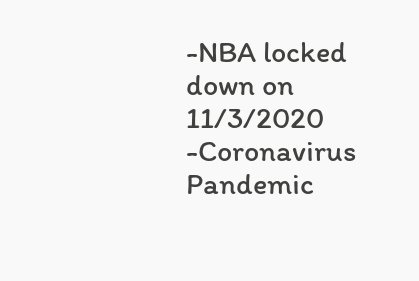-NBA locked down on 11/3/2020
-Coronavirus Pandemic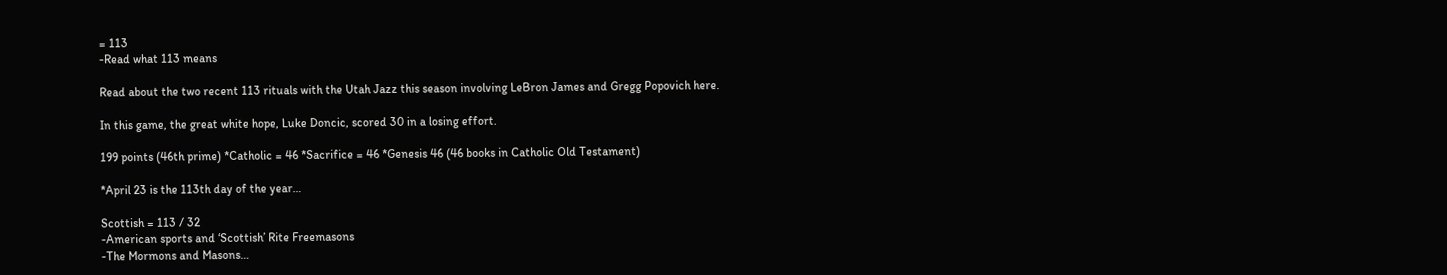= 113
-Read what 113 means

Read about the two recent 113 rituals with the Utah Jazz this season involving LeBron James and Gregg Popovich here.

In this game, the great white hope, Luke Doncic, scored 30 in a losing effort.

199 points (46th prime) *Catholic = 46 *Sacrifice = 46 *Genesis 46 (46 books in Catholic Old Testament)

*April 23 is the 113th day of the year…

Scottish = 113 / 32
-American sports and ‘Scottish’ Rite Freemasons
-The Mormons and Masons…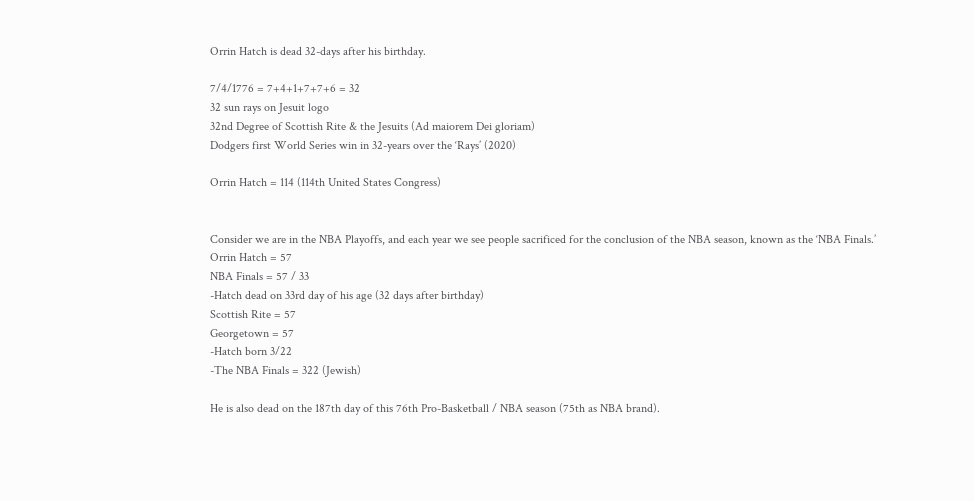Orrin Hatch is dead 32-days after his birthday.

7/4/1776 = 7+4+1+7+7+6 = 32
32 sun rays on Jesuit logo
32nd Degree of Scottish Rite & the Jesuits (Ad maiorem Dei gloriam)
Dodgers first World Series win in 32-years over the ‘Rays’ (2020)

Orrin Hatch = 114 (114th United States Congress)


Consider we are in the NBA Playoffs, and each year we see people sacrificed for the conclusion of the NBA season, known as the ‘NBA Finals.’
Orrin Hatch = 57
NBA Finals = 57 / 33
-Hatch dead on 33rd day of his age (32 days after birthday)
Scottish Rite = 57
Georgetown = 57
-Hatch born 3/22
-The NBA Finals = 322 (Jewish)

He is also dead on the 187th day of this 76th Pro-Basketball / NBA season (75th as NBA brand).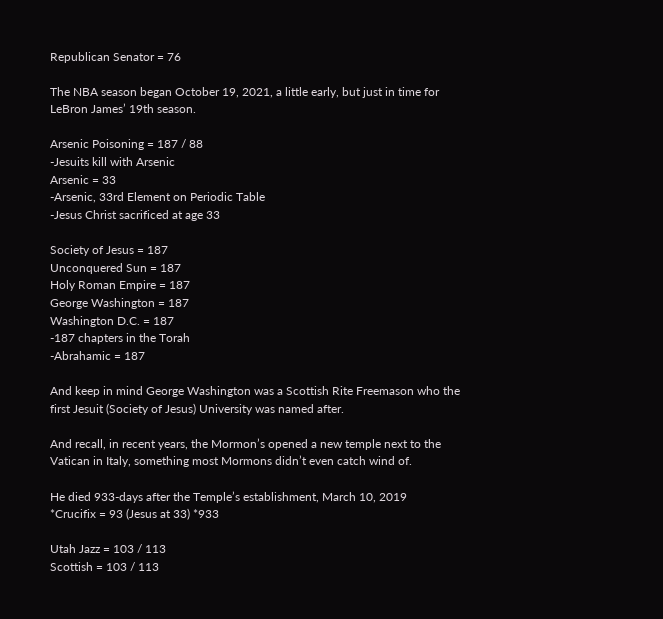Republican Senator = 76

The NBA season began October 19, 2021, a little early, but just in time for LeBron James’ 19th season.

Arsenic Poisoning = 187 / 88
-Jesuits kill with Arsenic
Arsenic = 33
-Arsenic, 33rd Element on Periodic Table
-Jesus Christ sacrificed at age 33

Society of Jesus = 187
Unconquered Sun = 187
Holy Roman Empire = 187
George Washington = 187
Washington D.C. = 187
-187 chapters in the Torah
-Abrahamic = 187

And keep in mind George Washington was a Scottish Rite Freemason who the first Jesuit (Society of Jesus) University was named after.

And recall, in recent years, the Mormon’s opened a new temple next to the Vatican in Italy, something most Mormons didn’t even catch wind of.

He died 933-days after the Temple’s establishment, March 10, 2019
*Crucifix = 93 (Jesus at 33) *933

Utah Jazz = 103 / 113
Scottish = 103 / 113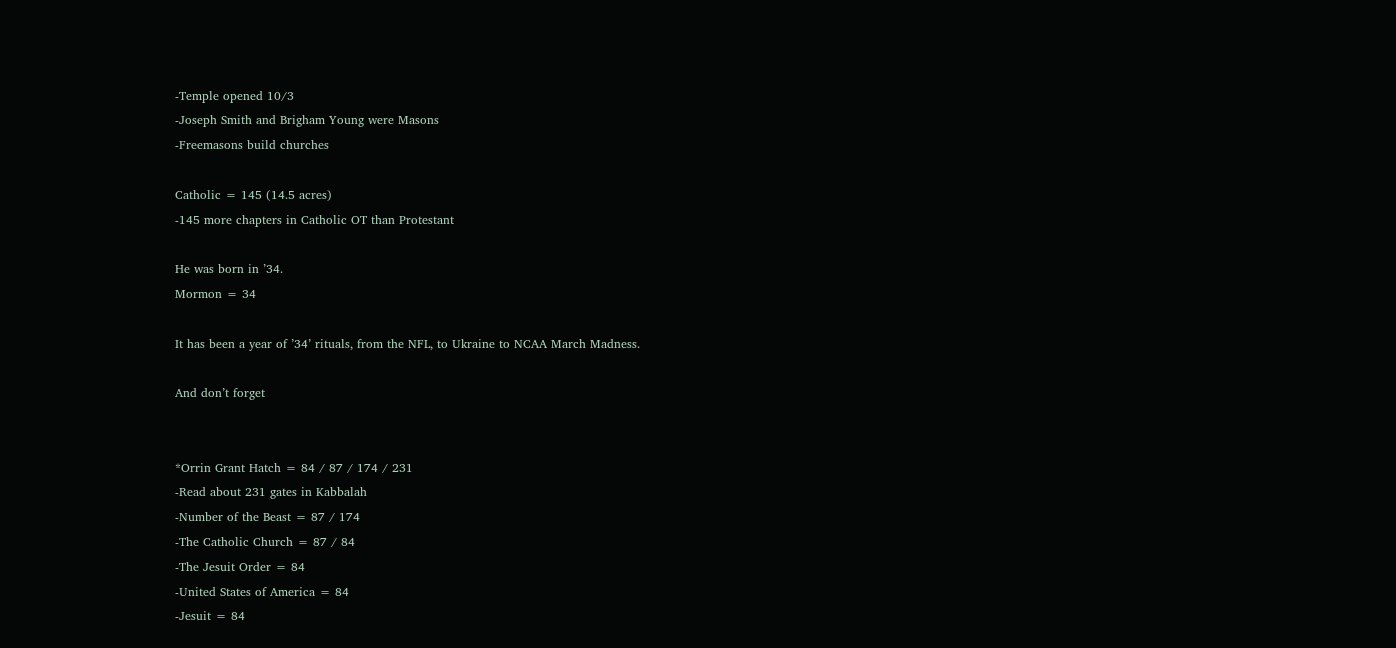-Temple opened 10/3
-Joseph Smith and Brigham Young were Masons
-Freemasons build churches

Catholic = 145 (14.5 acres)
-145 more chapters in Catholic OT than Protestant

He was born in ’34.
Mormon = 34

It has been a year of ’34’ rituals, from the NFL, to Ukraine to NCAA March Madness.

And don’t forget


*Orrin Grant Hatch = 84 / 87 / 174 / 231
-Read about 231 gates in Kabbalah
-Number of the Beast = 87 / 174
-The Catholic Church = 87 / 84
-The Jesuit Order = 84
-United States of America = 84
-Jesuit = 84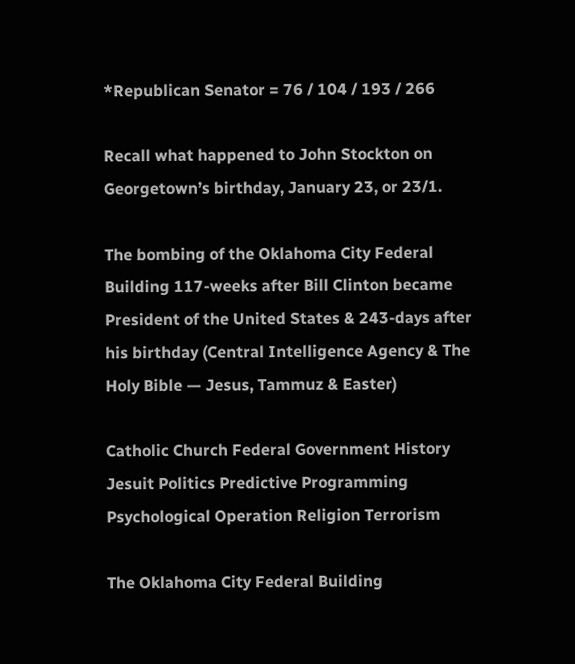*Republican Senator = 76 / 104 / 193 / 266

Recall what happened to John Stockton on Georgetown’s birthday, January 23, or 23/1.

The bombing of the Oklahoma City Federal Building 117-weeks after Bill Clinton became President of the United States & 243-days after his birthday (Central Intelligence Agency & The Holy Bible — Jesus, Tammuz & Easter)

Catholic Church Federal Government History Jesuit Politics Predictive Programming Psychological Operation Religion Terrorism

The Oklahoma City Federal Building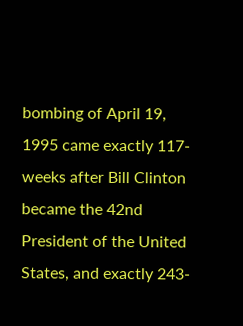bombing of April 19, 1995 came exactly 117-weeks after Bill Clinton became the 42nd President of the United States, and exactly 243-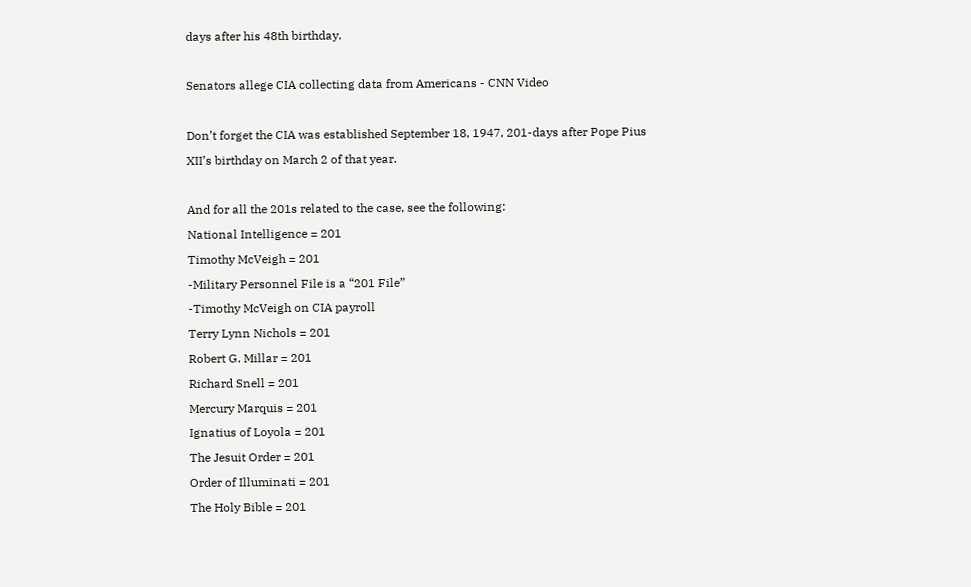days after his 48th birthday.

Senators allege CIA collecting data from Americans - CNN Video

Don’t forget the CIA was established September 18, 1947, 201-days after Pope Pius XII’s birthday on March 2 of that year.

And for all the 201s related to the case, see the following:
National Intelligence = 201
Timothy McVeigh = 201
-Military Personnel File is a “201 File”
-Timothy McVeigh on CIA payroll
Terry Lynn Nichols = 201
Robert G. Millar = 201
Richard Snell = 201
Mercury Marquis = 201
Ignatius of Loyola = 201
The Jesuit Order = 201
Order of Illuminati = 201
The Holy Bible = 201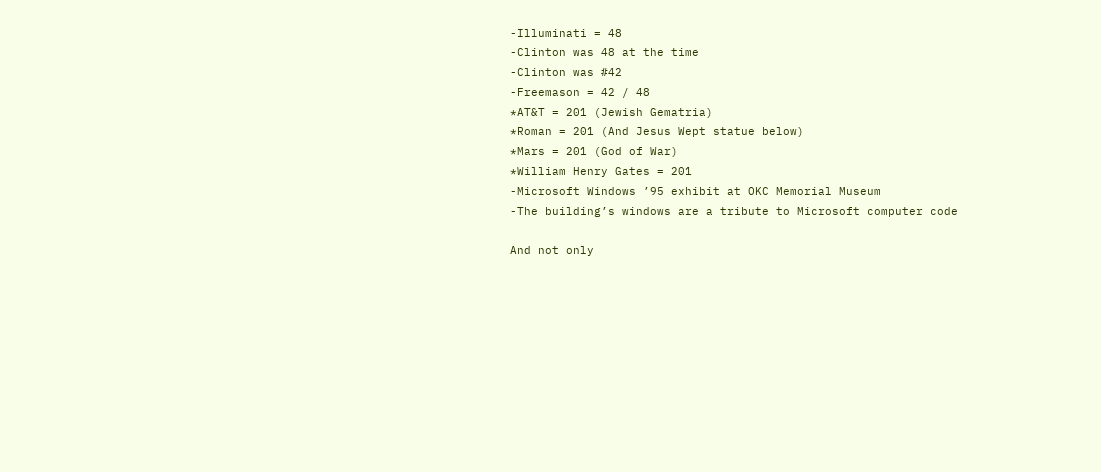-Illuminati = 48
-Clinton was 48 at the time
-Clinton was #42
-Freemason = 42 / 48
*AT&T = 201 (Jewish Gematria)
*Roman = 201 (And Jesus Wept statue below)
*Mars = 201 (God of War)
*William Henry Gates = 201
-Microsoft Windows ’95 exhibit at OKC Memorial Museum
-The building’s windows are a tribute to Microsoft computer code

And not only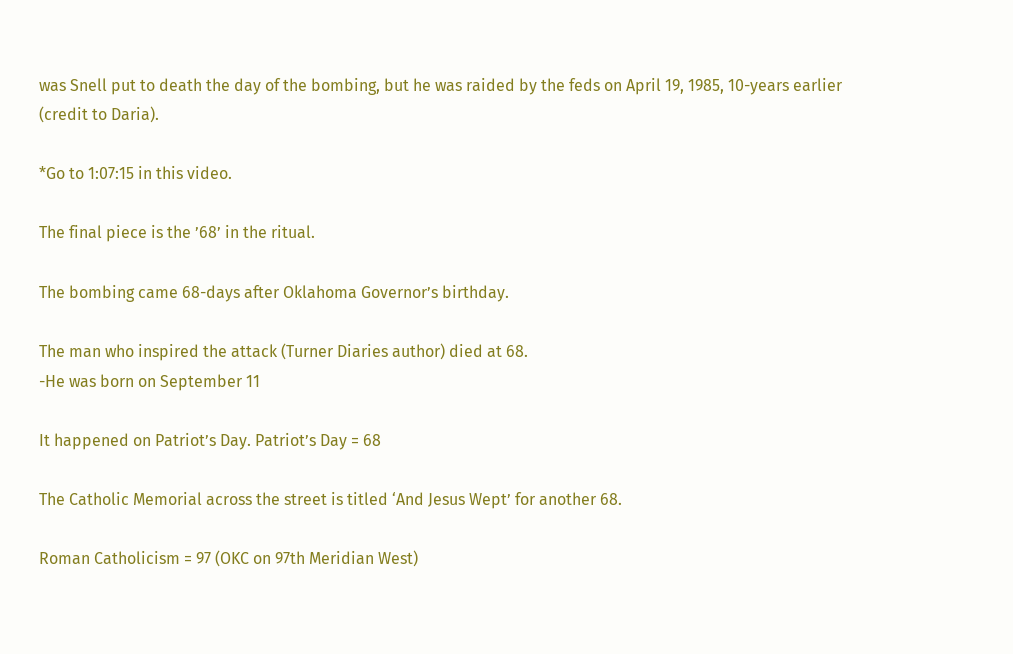was Snell put to death the day of the bombing, but he was raided by the feds on April 19, 1985, 10-years earlier (credit to Daria).

*Go to 1:07:15 in this video.

The final piece is the ’68’ in the ritual.

The bombing came 68-days after Oklahoma Governor’s birthday.

The man who inspired the attack (Turner Diaries author) died at 68.
-He was born on September 11

It happened on Patriot’s Day. Patriot’s Day = 68

The Catholic Memorial across the street is titled ‘And Jesus Wept’ for another 68.

Roman Catholicism = 97 (OKC on 97th Meridian West)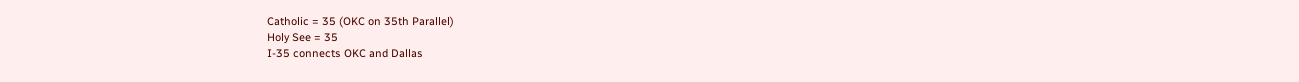Catholic = 35 (OKC on 35th Parallel)
Holy See = 35
I-35 connects OKC and Dallas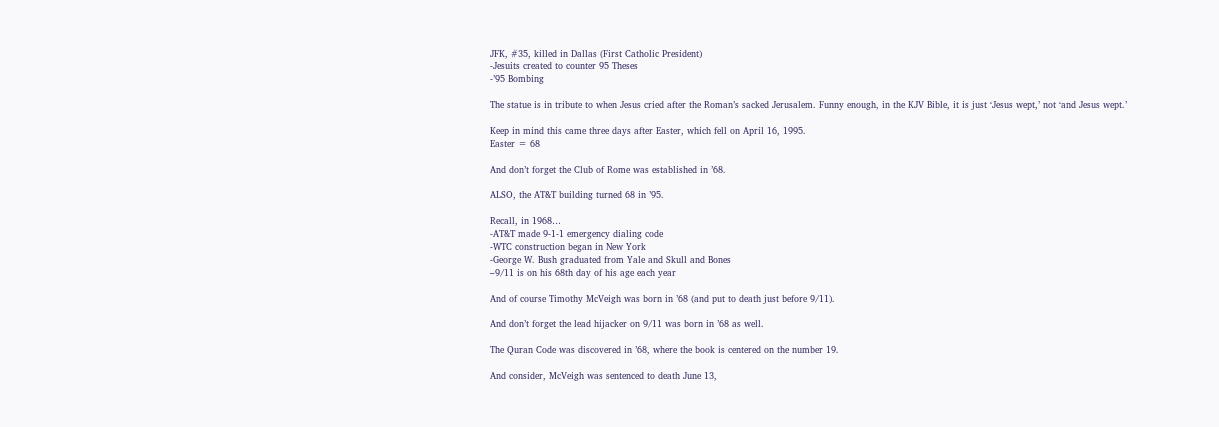JFK, #35, killed in Dallas (First Catholic President)
-Jesuits created to counter 95 Theses
-’95 Bombing

The statue is in tribute to when Jesus cried after the Roman’s sacked Jerusalem. Funny enough, in the KJV Bible, it is just ‘Jesus wept,’ not ‘and Jesus wept.’

Keep in mind this came three days after Easter, which fell on April 16, 1995.
Easter = 68

And don’t forget the Club of Rome was established in ’68.

ALSO, the AT&T building turned 68 in ’95.

Recall, in 1968…
-AT&T made 9-1-1 emergency dialing code
-WTC construction began in New York
-George W. Bush graduated from Yale and Skull and Bones
–9/11 is on his 68th day of his age each year

And of course Timothy McVeigh was born in ’68 (and put to death just before 9/11).

And don’t forget the lead hijacker on 9/11 was born in ’68 as well.

The Quran Code was discovered in ’68, where the book is centered on the number 19.

And consider, McVeigh was sentenced to death June 13,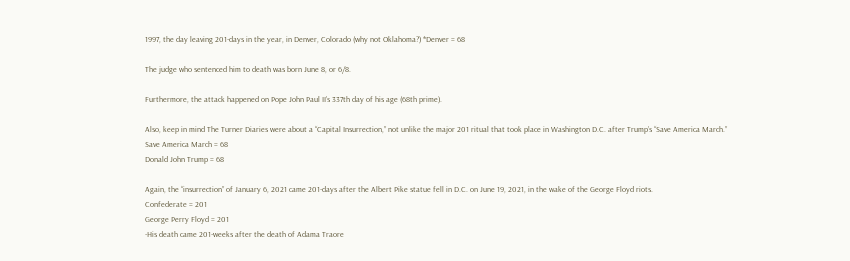1997, the day leaving 201-days in the year, in Denver, Colorado (why not Oklahoma?) *Denver = 68

The judge who sentenced him to death was born June 8, or 6/8.

Furthermore, the attack happened on Pope John Paul II’s 337th day of his age (68th prime).

Also, keep in mind The Turner Diaries were about a “Capital Insurrection,” not unlike the major 201 ritual that took place in Washington D.C. after Trump’s “Save America March.”
Save America March = 68
Donald John Trump = 68

Again, the “insurrection” of January 6, 2021 came 201-days after the Albert Pike statue fell in D.C. on June 19, 2021, in the wake of the George Floyd riots.
Confederate = 201
George Perry Floyd = 201
-His death came 201-weeks after the death of Adama Traore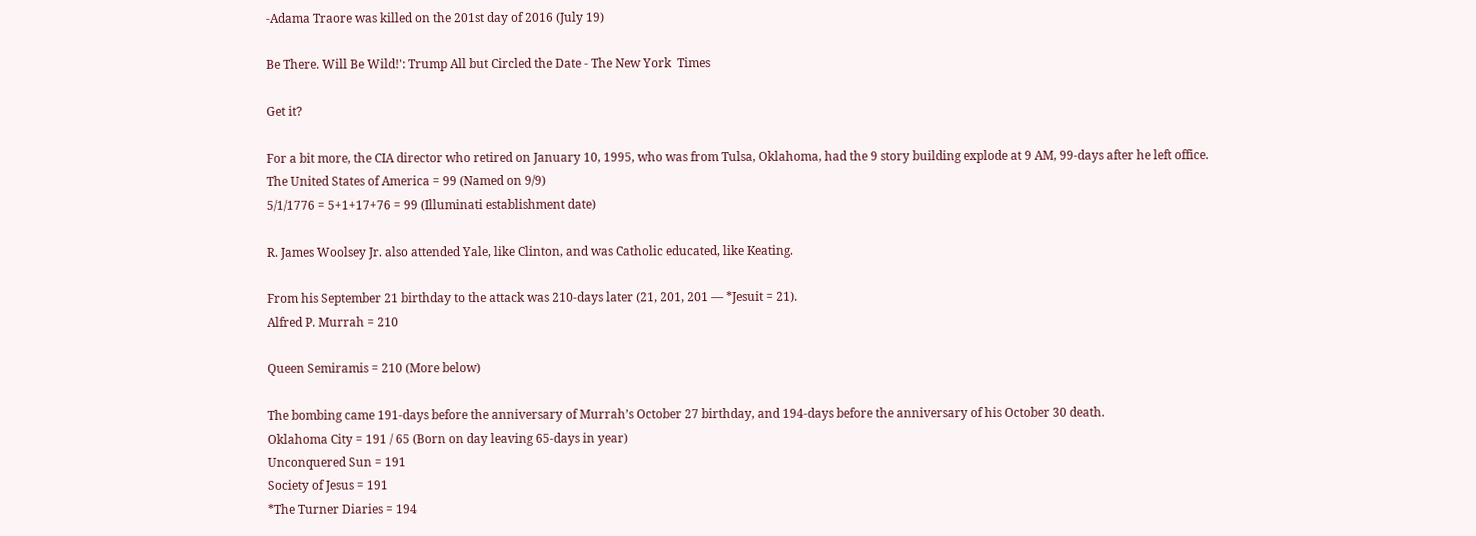-Adama Traore was killed on the 201st day of 2016 (July 19)

Be There. Will Be Wild!': Trump All but Circled the Date - The New York  Times

Get it?

For a bit more, the CIA director who retired on January 10, 1995, who was from Tulsa, Oklahoma, had the 9 story building explode at 9 AM, 99-days after he left office.
The United States of America = 99 (Named on 9/9)
5/1/1776 = 5+1+17+76 = 99 (Illuminati establishment date)

R. James Woolsey Jr. also attended Yale, like Clinton, and was Catholic educated, like Keating.

From his September 21 birthday to the attack was 210-days later (21, 201, 201 — *Jesuit = 21).
Alfred P. Murrah = 210

Queen Semiramis = 210 (More below)

The bombing came 191-days before the anniversary of Murrah’s October 27 birthday, and 194-days before the anniversary of his October 30 death.
Oklahoma City = 191 / 65 (Born on day leaving 65-days in year)
Unconquered Sun = 191
Society of Jesus = 191
*The Turner Diaries = 194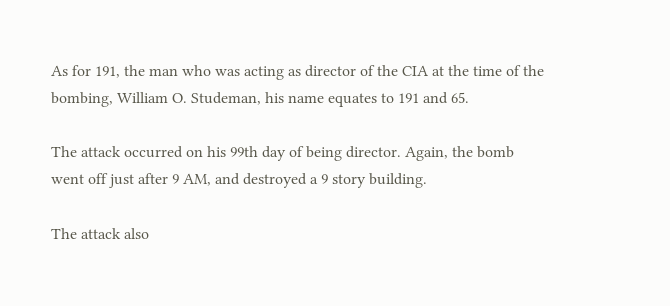As for 191, the man who was acting as director of the CIA at the time of the bombing, William O. Studeman, his name equates to 191 and 65.

The attack occurred on his 99th day of being director. Again, the bomb went off just after 9 AM, and destroyed a 9 story building.

The attack also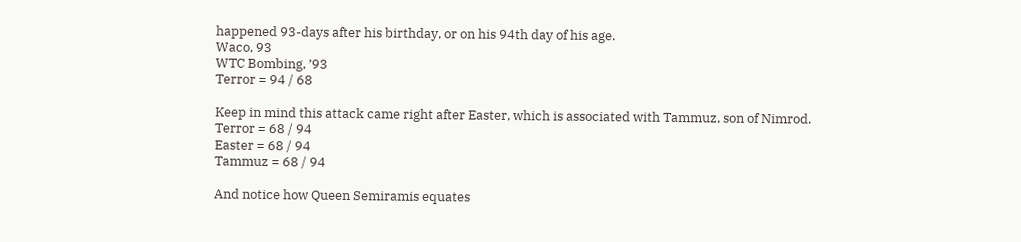happened 93-days after his birthday, or on his 94th day of his age.
Waco, 93
WTC Bombing, ’93
Terror = 94 / 68

Keep in mind this attack came right after Easter, which is associated with Tammuz, son of Nimrod.
Terror = 68 / 94
Easter = 68 / 94
Tammuz = 68 / 94

And notice how Queen Semiramis equates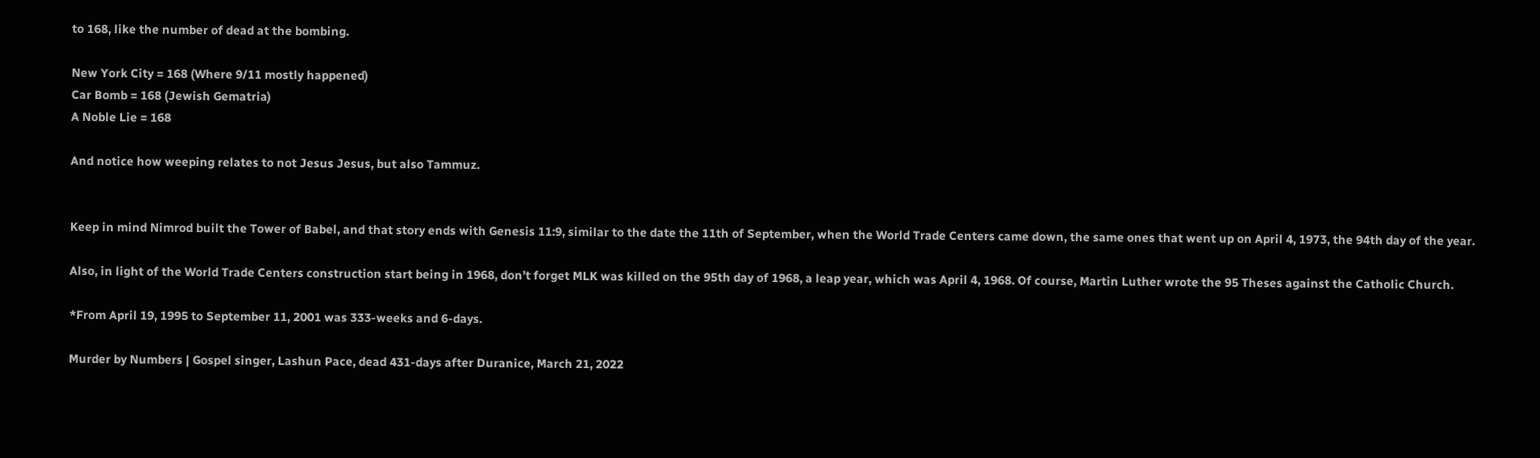to 168, like the number of dead at the bombing.

New York City = 168 (Where 9/11 mostly happened)
Car Bomb = 168 (Jewish Gematria)
A Noble Lie = 168

And notice how weeping relates to not Jesus Jesus, but also Tammuz.


Keep in mind Nimrod built the Tower of Babel, and that story ends with Genesis 11:9, similar to the date the 11th of September, when the World Trade Centers came down, the same ones that went up on April 4, 1973, the 94th day of the year.

Also, in light of the World Trade Centers construction start being in 1968, don’t forget MLK was killed on the 95th day of 1968, a leap year, which was April 4, 1968. Of course, Martin Luther wrote the 95 Theses against the Catholic Church.

*From April 19, 1995 to September 11, 2001 was 333-weeks and 6-days.

Murder by Numbers | Gospel singer, Lashun Pace, dead 431-days after Duranice, March 21, 2022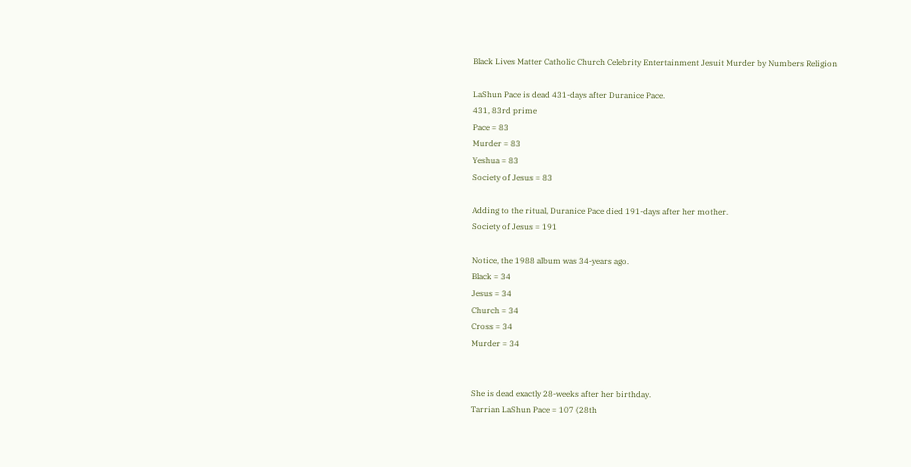Black Lives Matter Catholic Church Celebrity Entertainment Jesuit Murder by Numbers Religion

LaShun Pace is dead 431-days after Duranice Pace.
431, 83rd prime
Pace = 83
Murder = 83
Yeshua = 83
Society of Jesus = 83

Adding to the ritual, Duranice Pace died 191-days after her mother.
Society of Jesus = 191

Notice, the 1988 album was 34-years ago.
Black = 34
Jesus = 34
Church = 34
Cross = 34
Murder = 34


She is dead exactly 28-weeks after her birthday.
Tarrian LaShun Pace = 107 (28th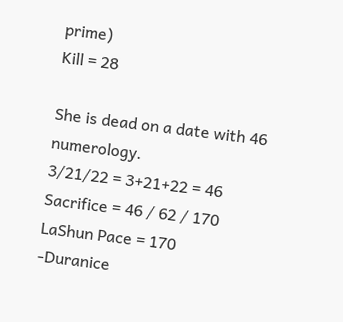prime)
Kill = 28

She is dead on a date with 46 numerology.
3/21/22 = 3+21+22 = 46
Sacrifice = 46 / 62 / 170
LaShun Pace = 170
-Duranice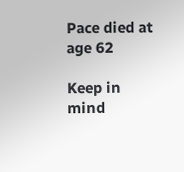Pace died at age 62

Keep in mind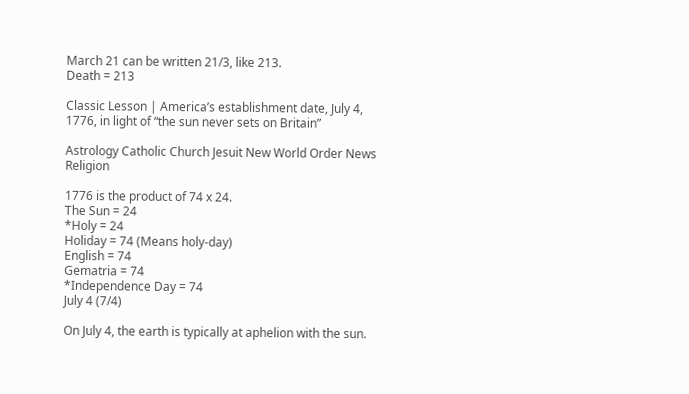March 21 can be written 21/3, like 213.
Death = 213

Classic Lesson | America’s establishment date, July 4, 1776, in light of “the sun never sets on Britain”

Astrology Catholic Church Jesuit New World Order News Religion

1776 is the product of 74 x 24.
The Sun = 24
*Holy = 24
Holiday = 74 (Means holy-day)
English = 74
Gematria = 74
*Independence Day = 74
July 4 (7/4)

On July 4, the earth is typically at aphelion with the sun.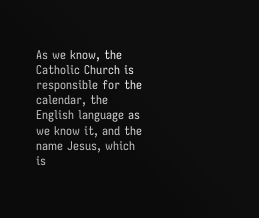As we know, the Catholic Church is responsible for the calendar, the English language as we know it, and the name Jesus, which is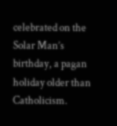celebrated on the Solar Man’s birthday, a pagan holiday older than Catholicism.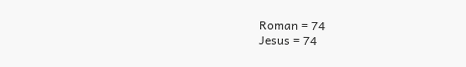Roman = 74
Jesus = 74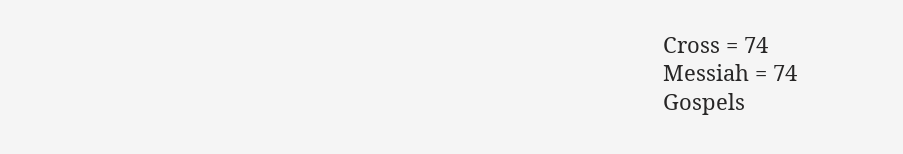Cross = 74
Messiah = 74
Gospels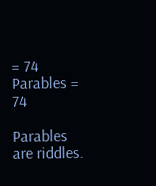= 74
Parables = 74

Parables are riddles.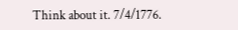Think about it. 7/4/1776.